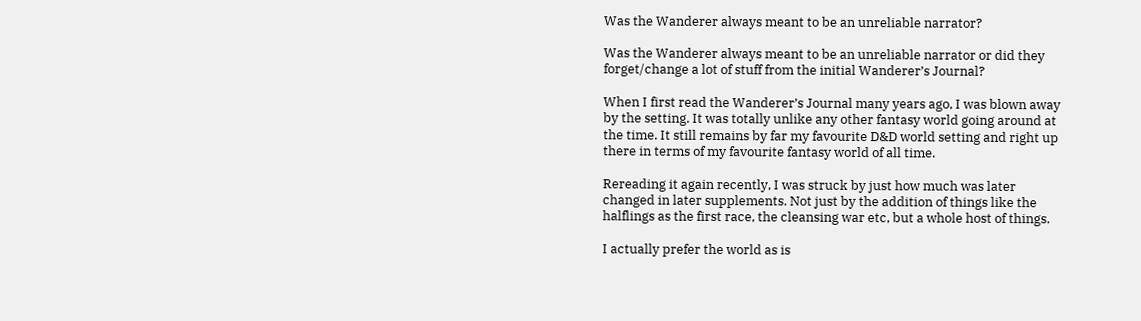Was the Wanderer always meant to be an unreliable narrator?

Was the Wanderer always meant to be an unreliable narrator or did they forget/change a lot of stuff from the initial Wanderer’s Journal?

When I first read the Wanderer’s Journal many years ago, I was blown away by the setting. It was totally unlike any other fantasy world going around at the time. It still remains by far my favourite D&D world setting and right up there in terms of my favourite fantasy world of all time.

Rereading it again recently, I was struck by just how much was later changed in later supplements. Not just by the addition of things like the halflings as the first race, the cleansing war etc, but a whole host of things.

I actually prefer the world as is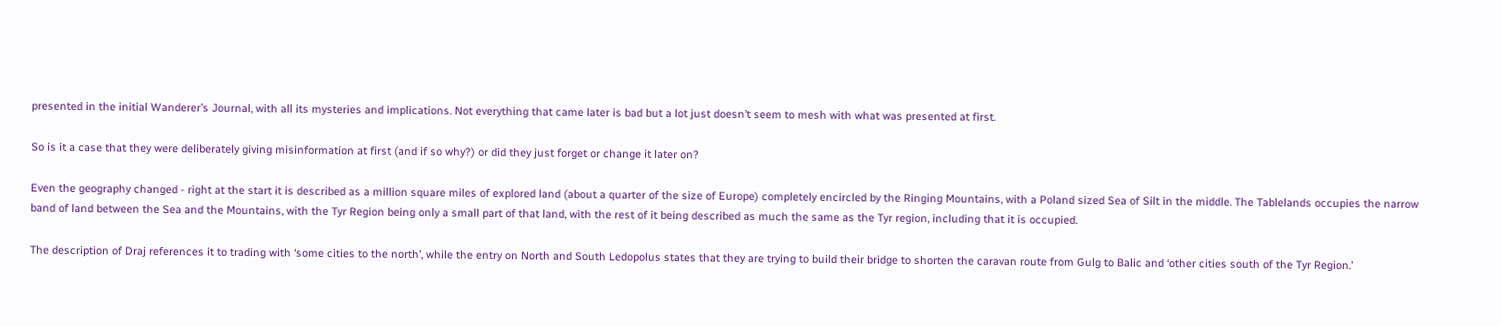presented in the initial Wanderer’s Journal, with all its mysteries and implications. Not everything that came later is bad but a lot just doesn’t seem to mesh with what was presented at first.

So is it a case that they were deliberately giving misinformation at first (and if so why?) or did they just forget or change it later on?

Even the geography changed - right at the start it is described as a million square miles of explored land (about a quarter of the size of Europe) completely encircled by the Ringing Mountains, with a Poland sized Sea of Silt in the middle. The Tablelands occupies the narrow band of land between the Sea and the Mountains, with the Tyr Region being only a small part of that land, with the rest of it being described as much the same as the Tyr region, including that it is occupied.

The description of Draj references it to trading with ‘some cities to the north’, while the entry on North and South Ledopolus states that they are trying to build their bridge to shorten the caravan route from Gulg to Balic and ‘other cities south of the Tyr Region.’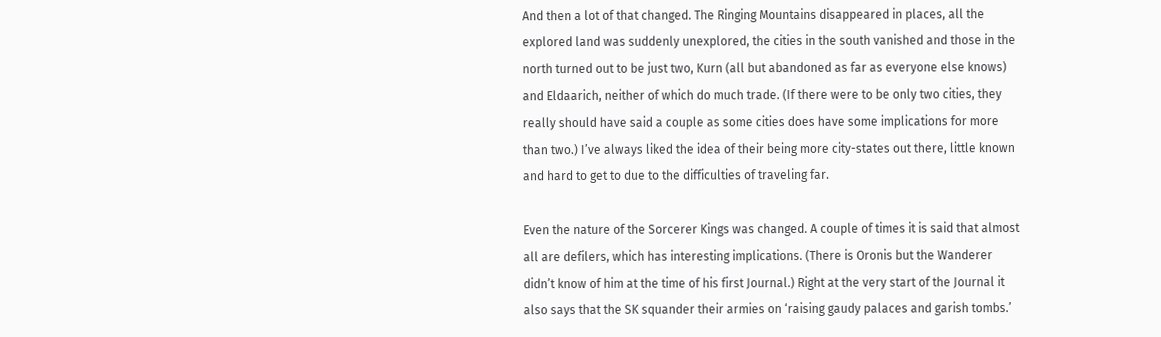And then a lot of that changed. The Ringing Mountains disappeared in places, all the explored land was suddenly unexplored, the cities in the south vanished and those in the north turned out to be just two, Kurn (all but abandoned as far as everyone else knows) and Eldaarich, neither of which do much trade. (If there were to be only two cities, they really should have said a couple as some cities does have some implications for more than two.) I’ve always liked the idea of their being more city-states out there, little known and hard to get to due to the difficulties of traveling far.

Even the nature of the Sorcerer Kings was changed. A couple of times it is said that almost all are defilers, which has interesting implications. (There is Oronis but the Wanderer didn’t know of him at the time of his first Journal.) Right at the very start of the Journal it also says that the SK squander their armies on ‘raising gaudy palaces and garish tombs.’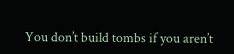You don’t build tombs if you aren’t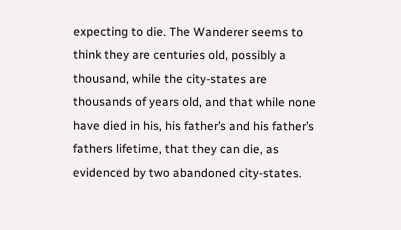expecting to die. The Wanderer seems to think they are centuries old, possibly a thousand, while the city-states are thousands of years old, and that while none have died in his, his father’s and his father’s fathers lifetime, that they can die, as evidenced by two abandoned city-states.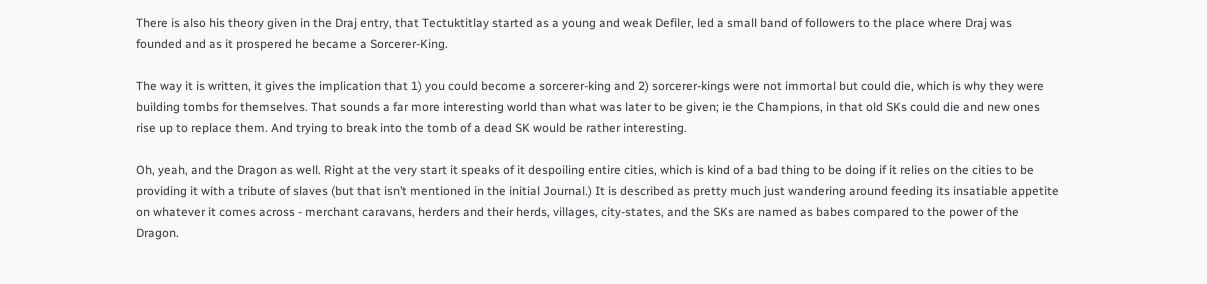There is also his theory given in the Draj entry, that Tectuktitlay started as a young and weak Defiler, led a small band of followers to the place where Draj was founded and as it prospered he became a Sorcerer-King.

The way it is written, it gives the implication that 1) you could become a sorcerer-king and 2) sorcerer-kings were not immortal but could die, which is why they were building tombs for themselves. That sounds a far more interesting world than what was later to be given; ie the Champions, in that old SKs could die and new ones rise up to replace them. And trying to break into the tomb of a dead SK would be rather interesting.

Oh, yeah, and the Dragon as well. Right at the very start it speaks of it despoiling entire cities, which is kind of a bad thing to be doing if it relies on the cities to be providing it with a tribute of slaves (but that isn’t mentioned in the initial Journal.) It is described as pretty much just wandering around feeding its insatiable appetite on whatever it comes across - merchant caravans, herders and their herds, villages, city-states, and the SKs are named as babes compared to the power of the Dragon.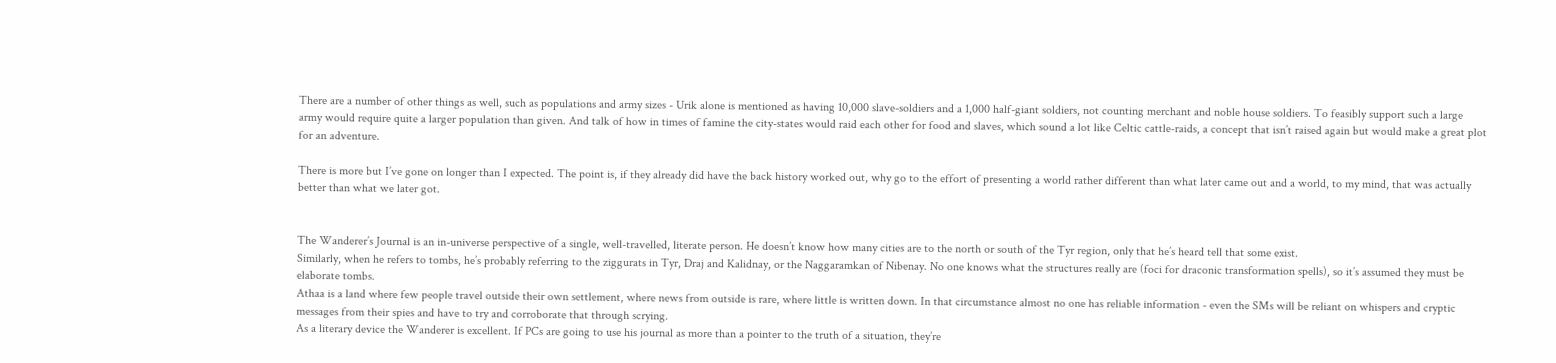There are a number of other things as well, such as populations and army sizes - Urik alone is mentioned as having 10,000 slave-soldiers and a 1,000 half-giant soldiers, not counting merchant and noble house soldiers. To feasibly support such a large army would require quite a larger population than given. And talk of how in times of famine the city-states would raid each other for food and slaves, which sound a lot like Celtic cattle-raids, a concept that isn’t raised again but would make a great plot for an adventure.

There is more but I’ve gone on longer than I expected. The point is, if they already did have the back history worked out, why go to the effort of presenting a world rather different than what later came out and a world, to my mind, that was actually better than what we later got.


The Wanderer’s Journal is an in-universe perspective of a single, well-travelled, literate person. He doesn’t know how many cities are to the north or south of the Tyr region, only that he’s heard tell that some exist.
Similarly, when he refers to tombs, he’s probably referring to the ziggurats in Tyr, Draj and Kalidnay, or the Naggaramkan of Nibenay. No one knows what the structures really are (foci for draconic transformation spells), so it’s assumed they must be elaborate tombs.
Athaa is a land where few people travel outside their own settlement, where news from outside is rare, where little is written down. In that circumstance almost no one has reliable information - even the SMs will be reliant on whispers and cryptic messages from their spies and have to try and corroborate that through scrying.
As a literary device the Wanderer is excellent. If PCs are going to use his journal as more than a pointer to the truth of a situation, they’re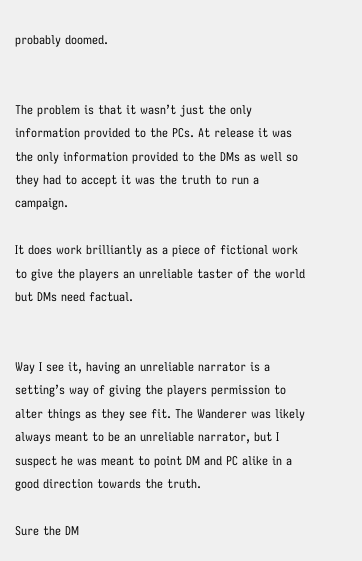probably doomed.


The problem is that it wasn’t just the only information provided to the PCs. At release it was the only information provided to the DMs as well so they had to accept it was the truth to run a campaign.

It does work brilliantly as a piece of fictional work to give the players an unreliable taster of the world but DMs need factual.


Way I see it, having an unreliable narrator is a setting’s way of giving the players permission to alter things as they see fit. The Wanderer was likely always meant to be an unreliable narrator, but I suspect he was meant to point DM and PC alike in a good direction towards the truth.

Sure the DM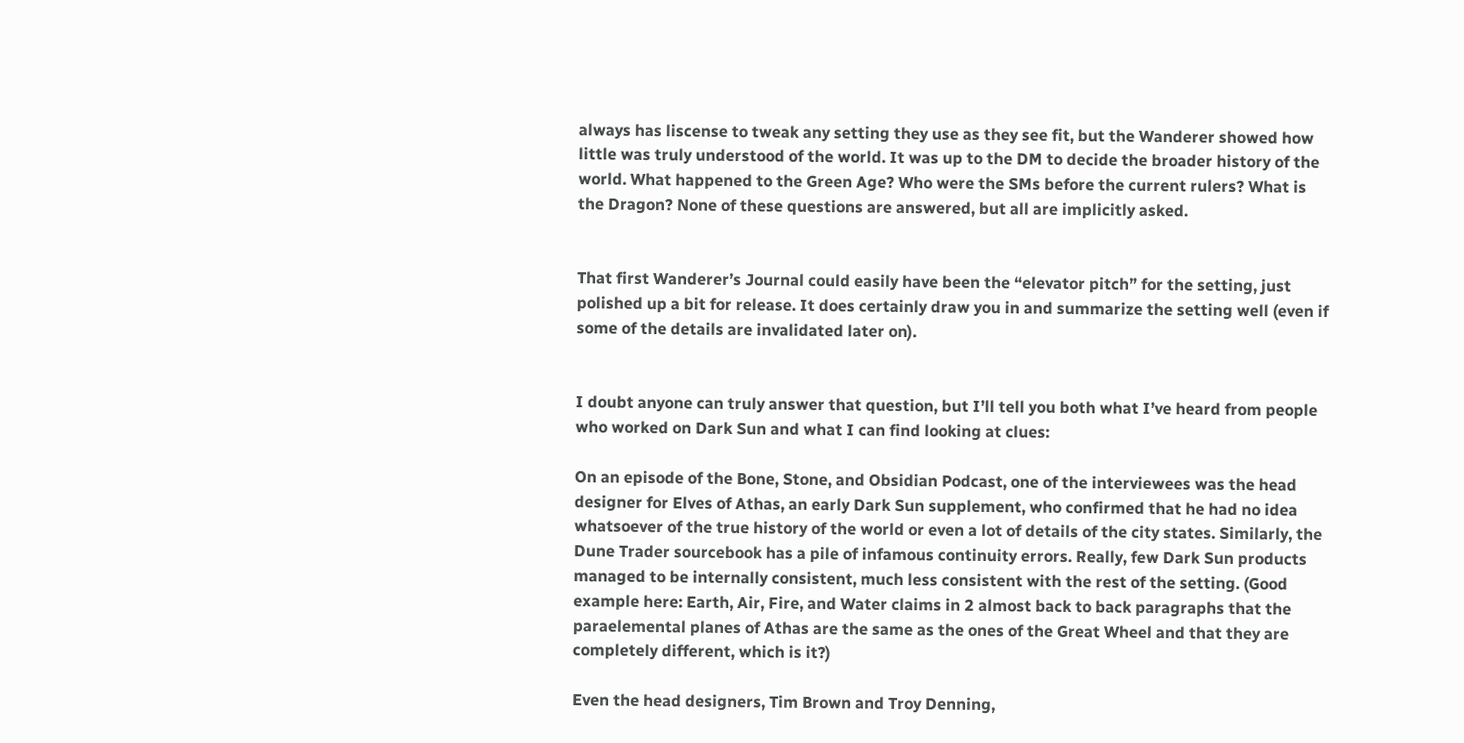always has liscense to tweak any setting they use as they see fit, but the Wanderer showed how little was truly understood of the world. It was up to the DM to decide the broader history of the world. What happened to the Green Age? Who were the SMs before the current rulers? What is the Dragon? None of these questions are answered, but all are implicitly asked.


That first Wanderer’s Journal could easily have been the “elevator pitch” for the setting, just polished up a bit for release. It does certainly draw you in and summarize the setting well (even if some of the details are invalidated later on).


I doubt anyone can truly answer that question, but I’ll tell you both what I’ve heard from people who worked on Dark Sun and what I can find looking at clues:

On an episode of the Bone, Stone, and Obsidian Podcast, one of the interviewees was the head designer for Elves of Athas, an early Dark Sun supplement, who confirmed that he had no idea whatsoever of the true history of the world or even a lot of details of the city states. Similarly, the Dune Trader sourcebook has a pile of infamous continuity errors. Really, few Dark Sun products managed to be internally consistent, much less consistent with the rest of the setting. (Good example here: Earth, Air, Fire, and Water claims in 2 almost back to back paragraphs that the paraelemental planes of Athas are the same as the ones of the Great Wheel and that they are completely different, which is it?)

Even the head designers, Tim Brown and Troy Denning,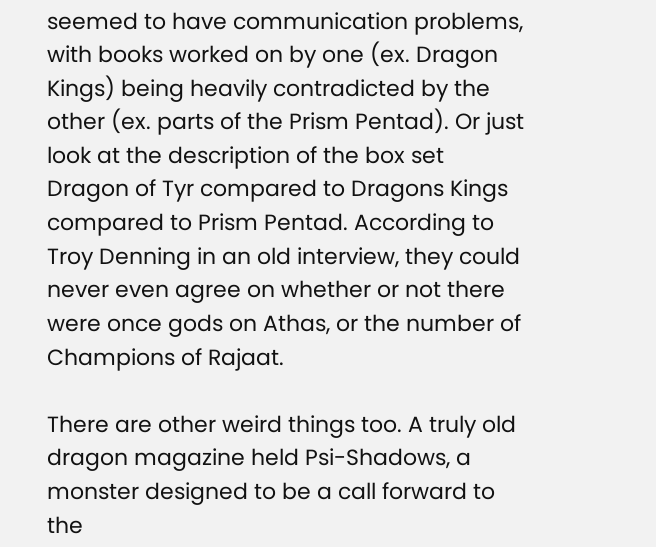seemed to have communication problems, with books worked on by one (ex. Dragon Kings) being heavily contradicted by the other (ex. parts of the Prism Pentad). Or just look at the description of the box set Dragon of Tyr compared to Dragons Kings compared to Prism Pentad. According to Troy Denning in an old interview, they could never even agree on whether or not there were once gods on Athas, or the number of Champions of Rajaat.

There are other weird things too. A truly old dragon magazine held Psi-Shadows, a monster designed to be a call forward to the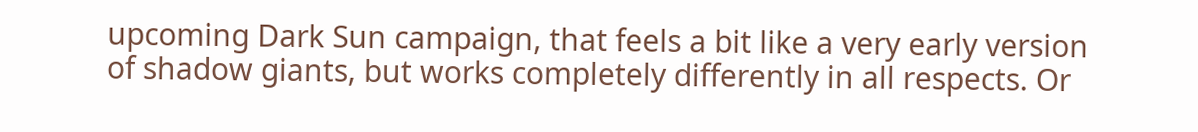upcoming Dark Sun campaign, that feels a bit like a very early version of shadow giants, but works completely differently in all respects. Or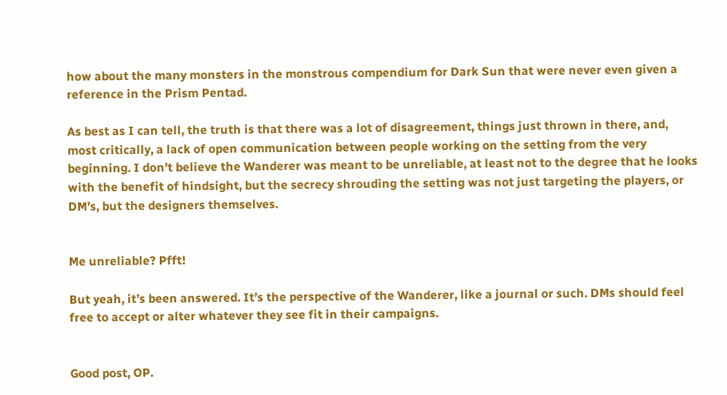how about the many monsters in the monstrous compendium for Dark Sun that were never even given a reference in the Prism Pentad.

As best as I can tell, the truth is that there was a lot of disagreement, things just thrown in there, and, most critically, a lack of open communication between people working on the setting from the very beginning. I don’t believe the Wanderer was meant to be unreliable, at least not to the degree that he looks with the benefit of hindsight, but the secrecy shrouding the setting was not just targeting the players, or DM’s, but the designers themselves.


Me unreliable? Pfft!

But yeah, it’s been answered. It’s the perspective of the Wanderer, like a journal or such. DMs should feel free to accept or alter whatever they see fit in their campaigns.


Good post, OP.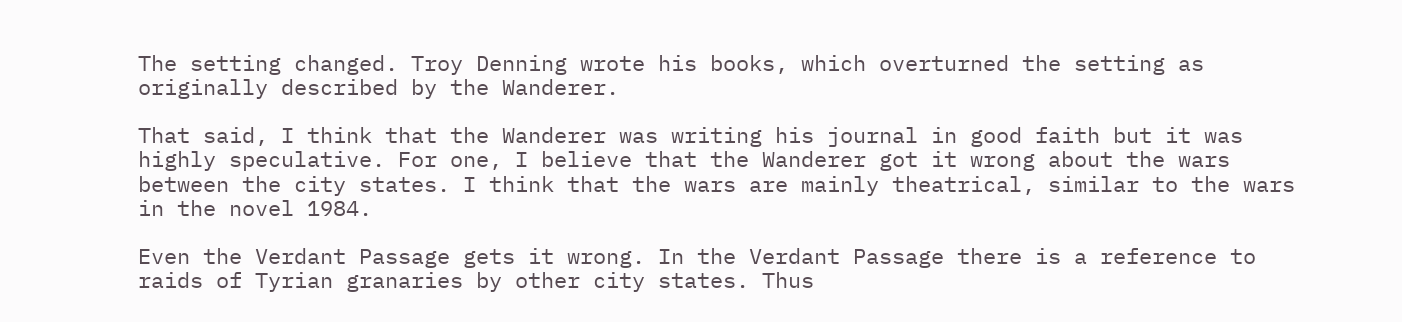The setting changed. Troy Denning wrote his books, which overturned the setting as originally described by the Wanderer.

That said, I think that the Wanderer was writing his journal in good faith but it was highly speculative. For one, I believe that the Wanderer got it wrong about the wars between the city states. I think that the wars are mainly theatrical, similar to the wars in the novel 1984.

Even the Verdant Passage gets it wrong. In the Verdant Passage there is a reference to raids of Tyrian granaries by other city states. Thus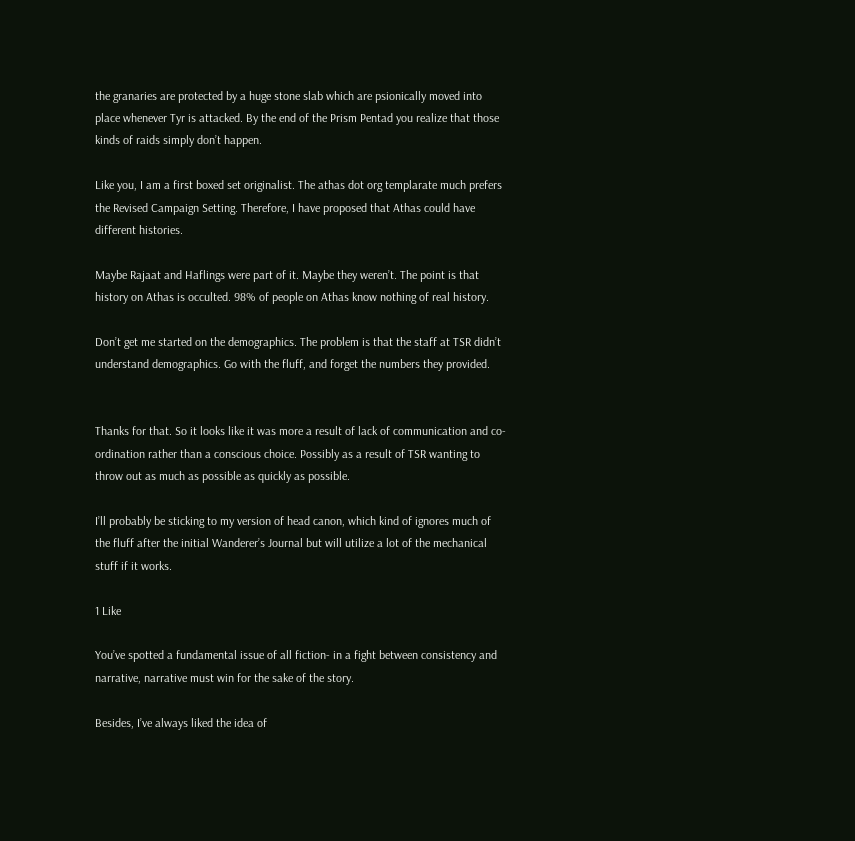the granaries are protected by a huge stone slab which are psionically moved into place whenever Tyr is attacked. By the end of the Prism Pentad you realize that those kinds of raids simply don’t happen.

Like you, I am a first boxed set originalist. The athas dot org templarate much prefers the Revised Campaign Setting. Therefore, I have proposed that Athas could have different histories.

Maybe Rajaat and Haflings were part of it. Maybe they weren’t. The point is that history on Athas is occulted. 98% of people on Athas know nothing of real history.

Don’t get me started on the demographics. The problem is that the staff at TSR didn’t understand demographics. Go with the fluff, and forget the numbers they provided.


Thanks for that. So it looks like it was more a result of lack of communication and co-ordination rather than a conscious choice. Possibly as a result of TSR wanting to throw out as much as possible as quickly as possible.

I’ll probably be sticking to my version of head canon, which kind of ignores much of the fluff after the initial Wanderer’s Journal but will utilize a lot of the mechanical stuff if it works.

1 Like

You’ve spotted a fundamental issue of all fiction- in a fight between consistency and narrative, narrative must win for the sake of the story.

Besides, I’ve always liked the idea of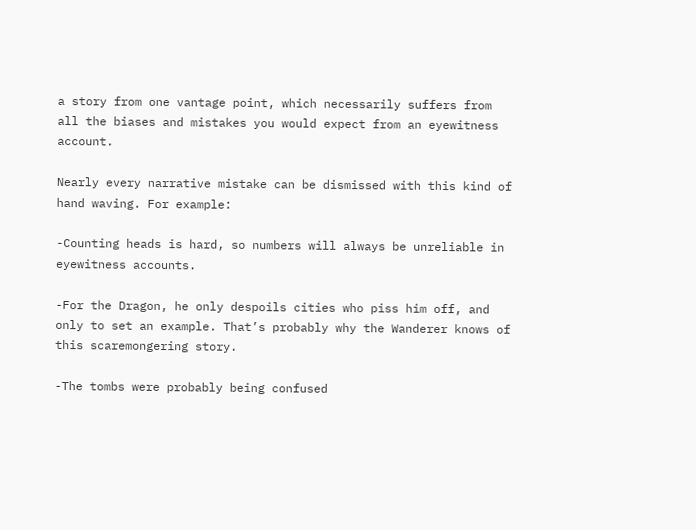a story from one vantage point, which necessarily suffers from all the biases and mistakes you would expect from an eyewitness account.

Nearly every narrative mistake can be dismissed with this kind of hand waving. For example:

-Counting heads is hard, so numbers will always be unreliable in eyewitness accounts.

-For the Dragon, he only despoils cities who piss him off, and only to set an example. That’s probably why the Wanderer knows of this scaremongering story.

-The tombs were probably being confused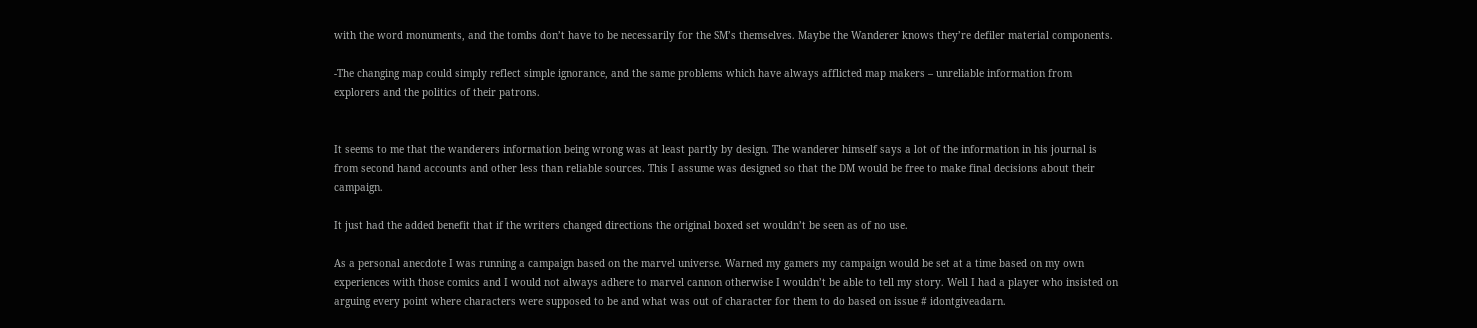with the word monuments, and the tombs don’t have to be necessarily for the SM’s themselves. Maybe the Wanderer knows they’re defiler material components.

-The changing map could simply reflect simple ignorance, and the same problems which have always afflicted map makers – unreliable information from explorers and the politics of their patrons.


It seems to me that the wanderers information being wrong was at least partly by design. The wanderer himself says a lot of the information in his journal is from second hand accounts and other less than reliable sources. This I assume was designed so that the DM would be free to make final decisions about their campaign.

It just had the added benefit that if the writers changed directions the original boxed set wouldn’t be seen as of no use.

As a personal anecdote I was running a campaign based on the marvel universe. Warned my gamers my campaign would be set at a time based on my own experiences with those comics and I would not always adhere to marvel cannon otherwise I wouldn’t be able to tell my story. Well I had a player who insisted on arguing every point where characters were supposed to be and what was out of character for them to do based on issue # idontgiveadarn.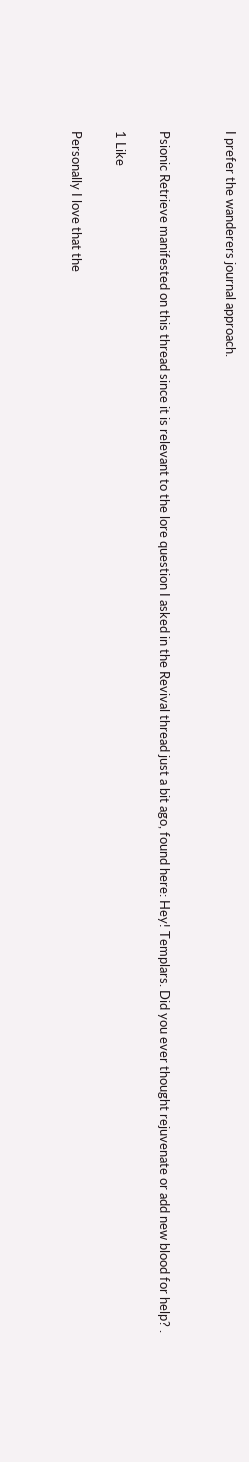I prefer the wanderers journal approach.


Psionic Retrieve manifested on this thread since it is relevant to the lore question I asked in the Revival thread just a bit ago, found here: Hey! Templars. Did you ever thought rejuvenate or add new blood for help? .

1 Like

Personally I love that the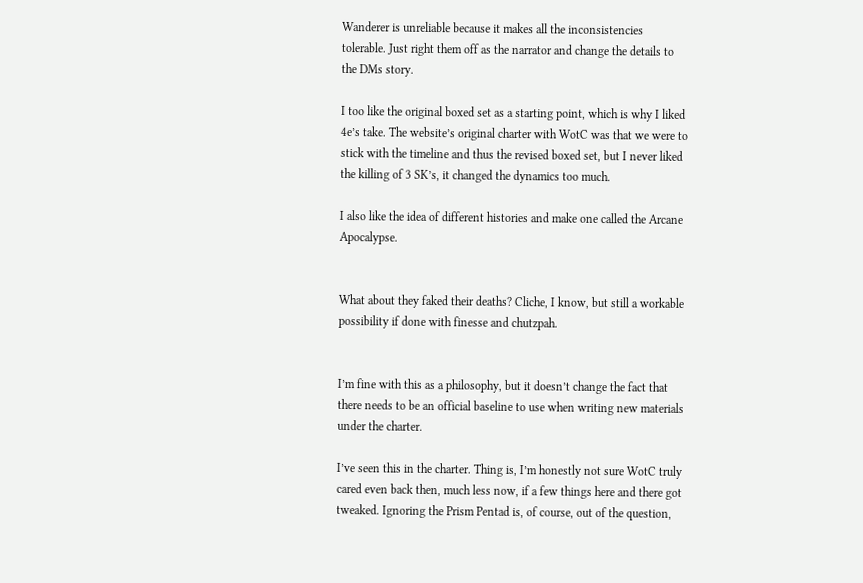Wanderer is unreliable because it makes all the inconsistencies tolerable. Just right them off as the narrator and change the details to the DMs story.

I too like the original boxed set as a starting point, which is why I liked 4e’s take. The website’s original charter with WotC was that we were to stick with the timeline and thus the revised boxed set, but I never liked the killing of 3 SK’s, it changed the dynamics too much.

I also like the idea of different histories and make one called the Arcane Apocalypse.


What about they faked their deaths? Cliche, I know, but still a workable possibility if done with finesse and chutzpah.


I’m fine with this as a philosophy, but it doesn’t change the fact that there needs to be an official baseline to use when writing new materials under the charter.

I’ve seen this in the charter. Thing is, I’m honestly not sure WotC truly cared even back then, much less now, if a few things here and there got tweaked. Ignoring the Prism Pentad is, of course, out of the question,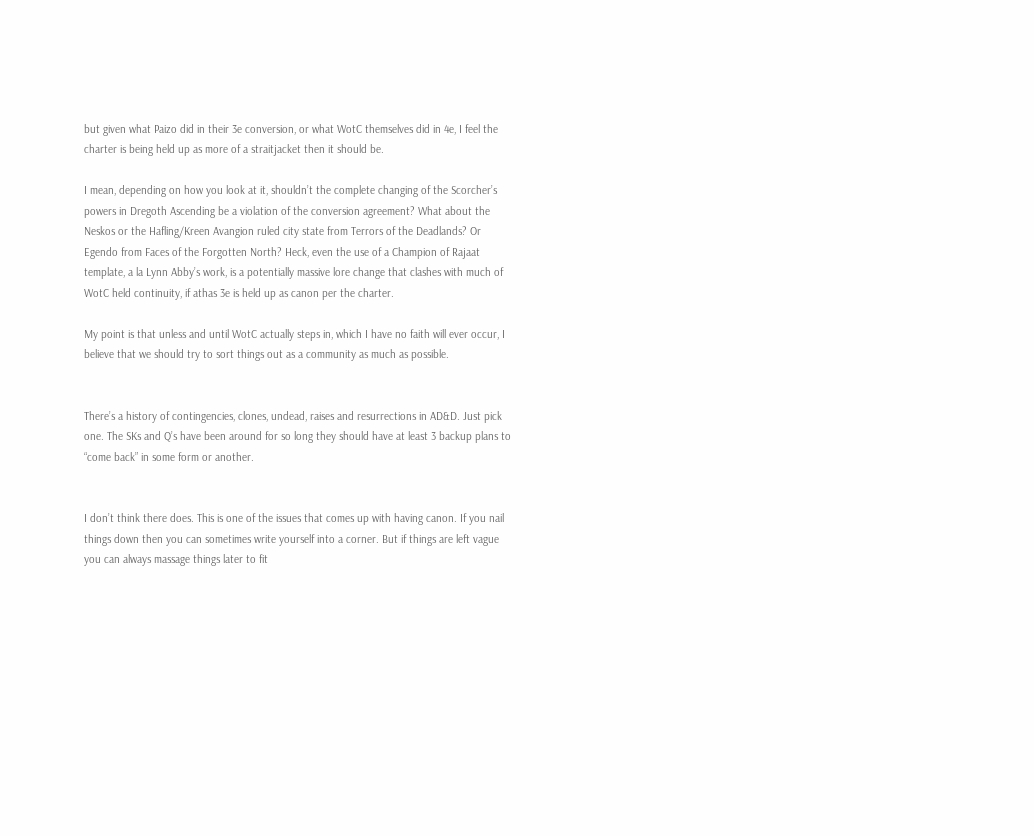but given what Paizo did in their 3e conversion, or what WotC themselves did in 4e, I feel the charter is being held up as more of a straitjacket then it should be.

I mean, depending on how you look at it, shouldn’t the complete changing of the Scorcher’s powers in Dregoth Ascending be a violation of the conversion agreement? What about the Neskos or the Hafling/Kreen Avangion ruled city state from Terrors of the Deadlands? Or Egendo from Faces of the Forgotten North? Heck, even the use of a Champion of Rajaat template, a la Lynn Abby’s work, is a potentially massive lore change that clashes with much of WotC held continuity, if athas 3e is held up as canon per the charter.

My point is that unless and until WotC actually steps in, which I have no faith will ever occur, I believe that we should try to sort things out as a community as much as possible.


There’s a history of contingencies, clones, undead, raises and resurrections in AD&D. Just pick one. The SKs and Q’s have been around for so long they should have at least 3 backup plans to “come back” in some form or another.


I don’t think there does. This is one of the issues that comes up with having canon. If you nail things down then you can sometimes write yourself into a corner. But if things are left vague you can always massage things later to fit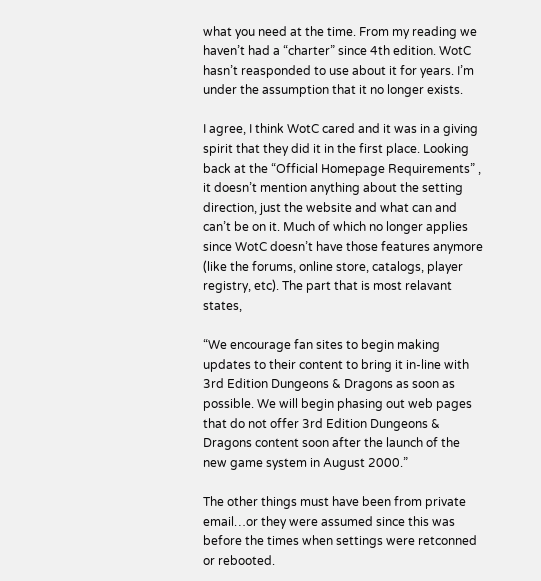what you need at the time. From my reading we haven’t had a “charter” since 4th edition. WotC hasn’t reasponded to use about it for years. I’m under the assumption that it no longer exists.

I agree, I think WotC cared and it was in a giving spirit that they did it in the first place. Looking back at the “Official Homepage Requirements” , it doesn’t mention anything about the setting direction, just the website and what can and can’t be on it. Much of which no longer applies since WotC doesn’t have those features anymore (like the forums, online store, catalogs, player registry, etc). The part that is most relavant states,

“We encourage fan sites to begin making updates to their content to bring it in-line with 3rd Edition Dungeons & Dragons as soon as possible. We will begin phasing out web pages that do not offer 3rd Edition Dungeons & Dragons content soon after the launch of the new game system in August 2000.”

The other things must have been from private email…or they were assumed since this was before the times when settings were retconned or rebooted.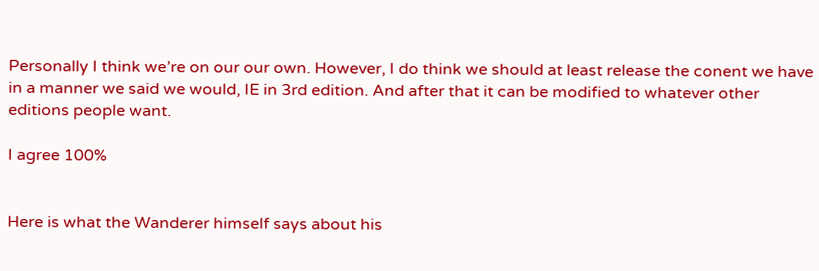Personally I think we’re on our our own. However, I do think we should at least release the conent we have in a manner we said we would, IE in 3rd edition. And after that it can be modified to whatever other editions people want.

I agree 100%


Here is what the Wanderer himself says about his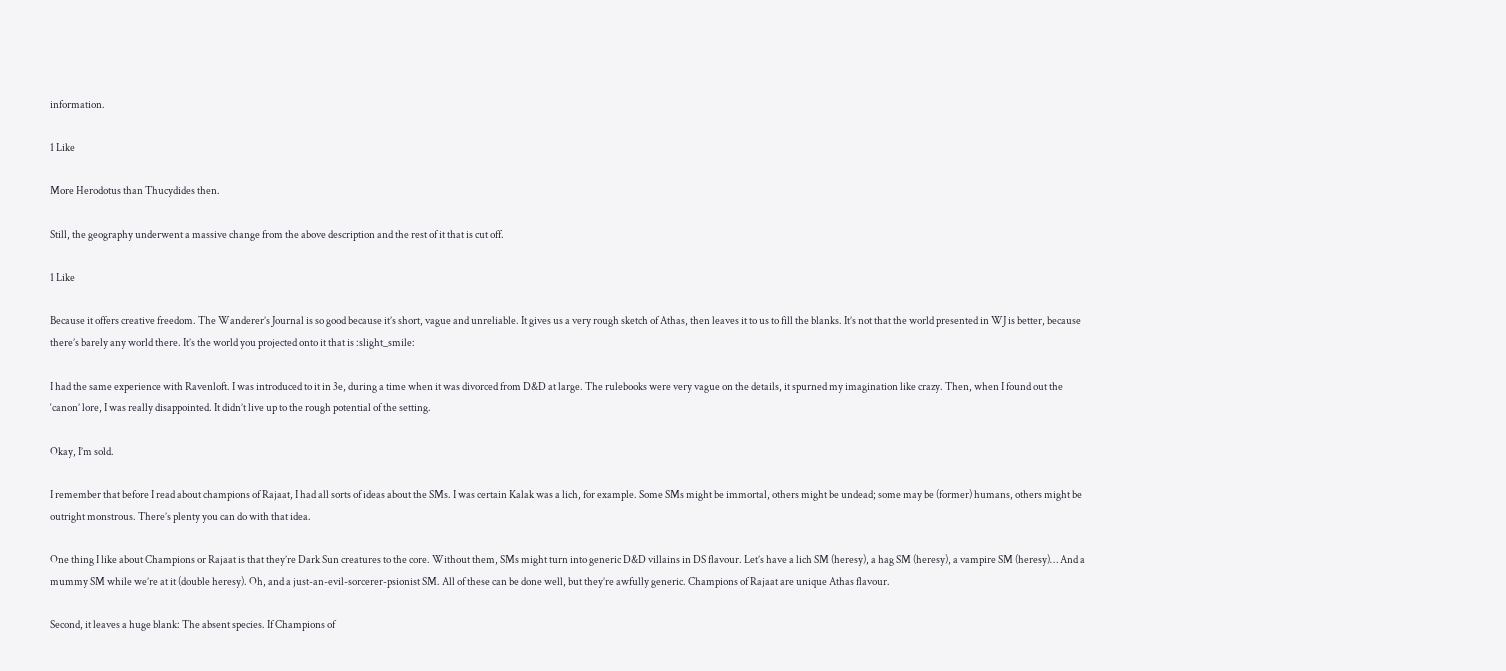information.

1 Like

More Herodotus than Thucydides then.

Still, the geography underwent a massive change from the above description and the rest of it that is cut off.

1 Like

Because it offers creative freedom. The Wanderer’s Journal is so good because it’s short, vague and unreliable. It gives us a very rough sketch of Athas, then leaves it to us to fill the blanks. It’s not that the world presented in WJ is better, because there’s barely any world there. It’s the world you projected onto it that is :slight_smile:

I had the same experience with Ravenloft. I was introduced to it in 3e, during a time when it was divorced from D&D at large. The rulebooks were very vague on the details, it spurned my imagination like crazy. Then, when I found out the ‘canon’ lore, I was really disappointed. It didn’t live up to the rough potential of the setting.

Okay, I’m sold.

I remember that before I read about champions of Rajaat, I had all sorts of ideas about the SMs. I was certain Kalak was a lich, for example. Some SMs might be immortal, others might be undead; some may be (former) humans, others might be outright monstrous. There’s plenty you can do with that idea.

One thing I like about Champions or Rajaat is that they’re Dark Sun creatures to the core. Without them, SMs might turn into generic D&D villains in DS flavour. Let’s have a lich SM (heresy), a hag SM (heresy), a vampire SM (heresy)… And a mummy SM while we’re at it (double heresy). Oh, and a just-an-evil-sorcerer-psionist SM. All of these can be done well, but they’re awfully generic. Champions of Rajaat are unique Athas flavour.

Second, it leaves a huge blank: The absent species. If Champions of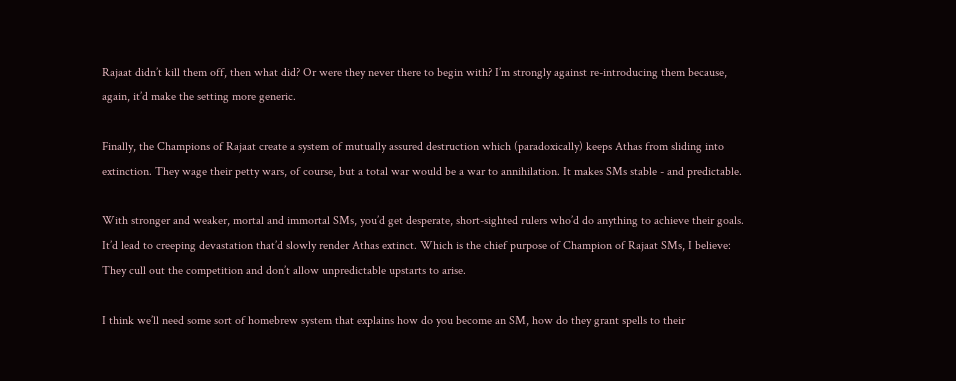Rajaat didn’t kill them off, then what did? Or were they never there to begin with? I’m strongly against re-introducing them because, again, it’d make the setting more generic.

Finally, the Champions of Rajaat create a system of mutually assured destruction which (paradoxically) keeps Athas from sliding into extinction. They wage their petty wars, of course, but a total war would be a war to annihilation. It makes SMs stable - and predictable.

With stronger and weaker, mortal and immortal SMs, you’d get desperate, short-sighted rulers who’d do anything to achieve their goals. It’d lead to creeping devastation that’d slowly render Athas extinct. Which is the chief purpose of Champion of Rajaat SMs, I believe: They cull out the competition and don’t allow unpredictable upstarts to arise.

I think we’ll need some sort of homebrew system that explains how do you become an SM, how do they grant spells to their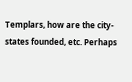Templars, how are the city-states founded, etc. Perhaps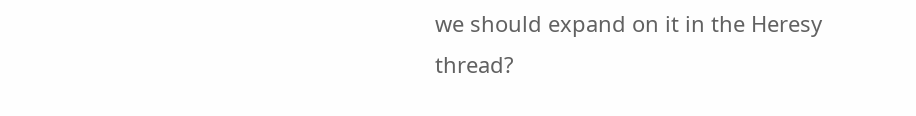we should expand on it in the Heresy thread?